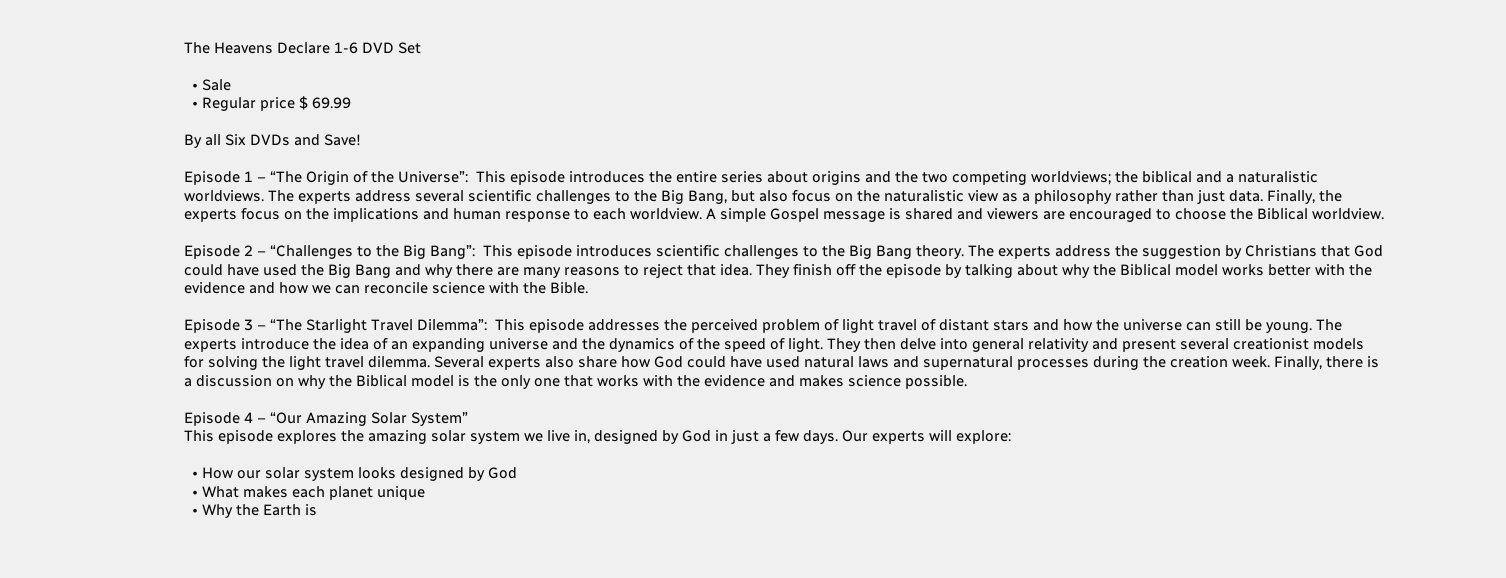The Heavens Declare 1-6 DVD Set

  • Sale
  • Regular price $ 69.99

By all Six DVDs and Save!

Episode 1 – “The Origin of the Universe”:  This episode introduces the entire series about origins and the two competing worldviews; the biblical and a naturalistic worldviews. The experts address several scientific challenges to the Big Bang, but also focus on the naturalistic view as a philosophy rather than just data. Finally, the experts focus on the implications and human response to each worldview. A simple Gospel message is shared and viewers are encouraged to choose the Biblical worldview.

Episode 2 – “Challenges to the Big Bang”:  This episode introduces scientific challenges to the Big Bang theory. The experts address the suggestion by Christians that God could have used the Big Bang and why there are many reasons to reject that idea. They finish off the episode by talking about why the Biblical model works better with the evidence and how we can reconcile science with the Bible.

Episode 3 – “The Starlight Travel Dilemma”:  This episode addresses the perceived problem of light travel of distant stars and how the universe can still be young. The experts introduce the idea of an expanding universe and the dynamics of the speed of light. They then delve into general relativity and present several creationist models for solving the light travel dilemma. Several experts also share how God could have used natural laws and supernatural processes during the creation week. Finally, there is a discussion on why the Biblical model is the only one that works with the evidence and makes science possible.

Episode 4 – “Our Amazing Solar System”
This episode explores the amazing solar system we live in, designed by God in just a few days. Our experts will explore:

  • How our solar system looks designed by God
  • What makes each planet unique
  • Why the Earth is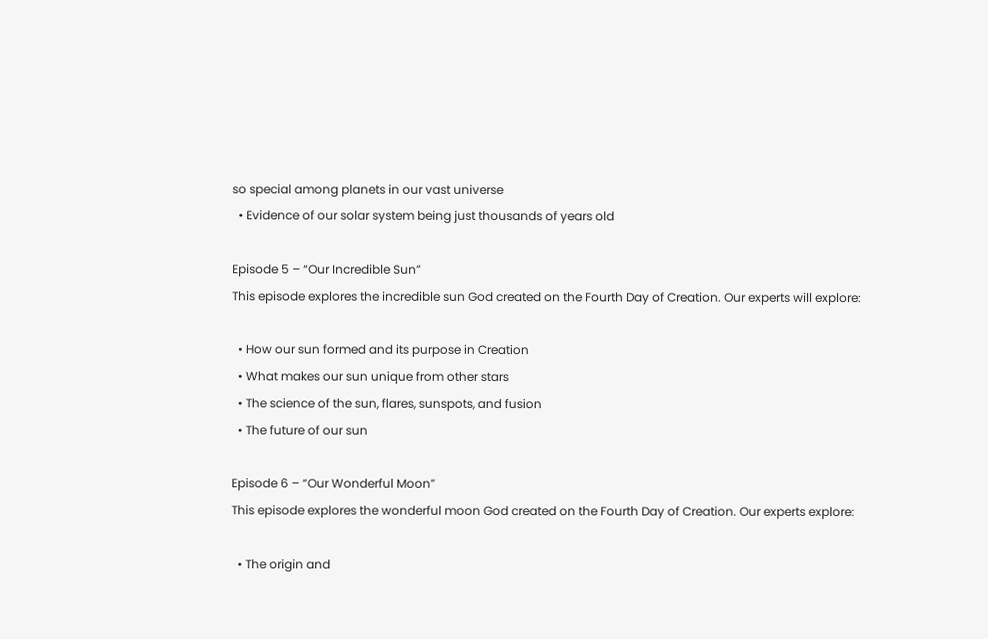so special among planets in our vast universe
  • Evidence of our solar system being just thousands of years old

Episode 5 – “Our Incredible Sun”
This episode explores the incredible sun God created on the Fourth Day of Creation. Our experts will explore:

  • How our sun formed and its purpose in Creation
  • What makes our sun unique from other stars
  • The science of the sun, flares, sunspots, and fusion
  • The future of our sun

Episode 6 – “Our Wonderful Moon”
This episode explores the wonderful moon God created on the Fourth Day of Creation. Our experts explore:

  • The origin and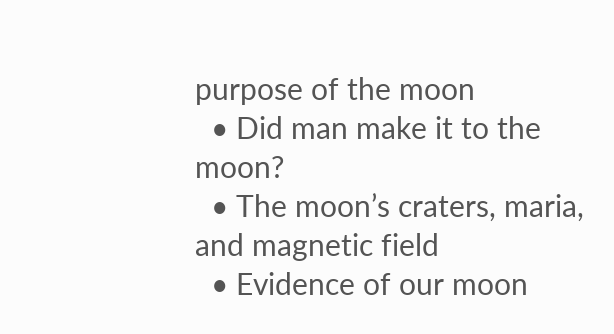purpose of the moon
  • Did man make it to the moon?
  • The moon’s craters, maria, and magnetic field
  • Evidence of our moon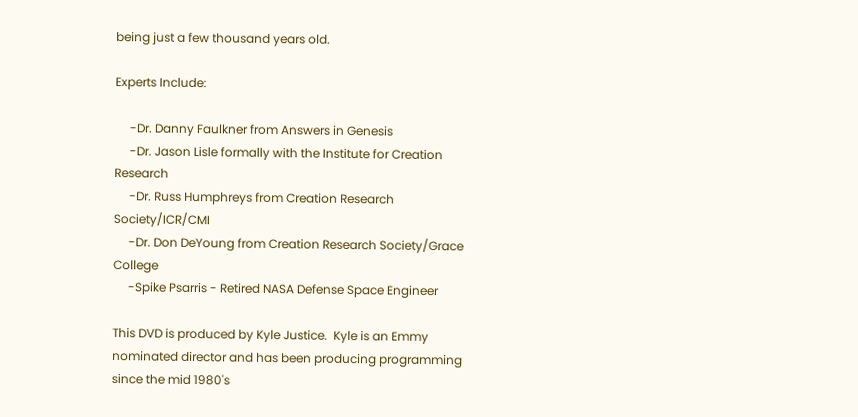being just a few thousand years old.

Experts Include:

     -Dr. Danny Faulkner from Answers in Genesis
     -Dr. Jason Lisle formally with the Institute for Creation Research
     -Dr. Russ Humphreys from Creation Research Society/ICR/CMI
     -Dr. Don DeYoung from Creation Research Society/Grace College
     -Spike Psarris - Retired NASA Defense Space Engineer

This DVD is produced by Kyle Justice.  Kyle is an Emmy nominated director and has been producing programming since the mid 1980's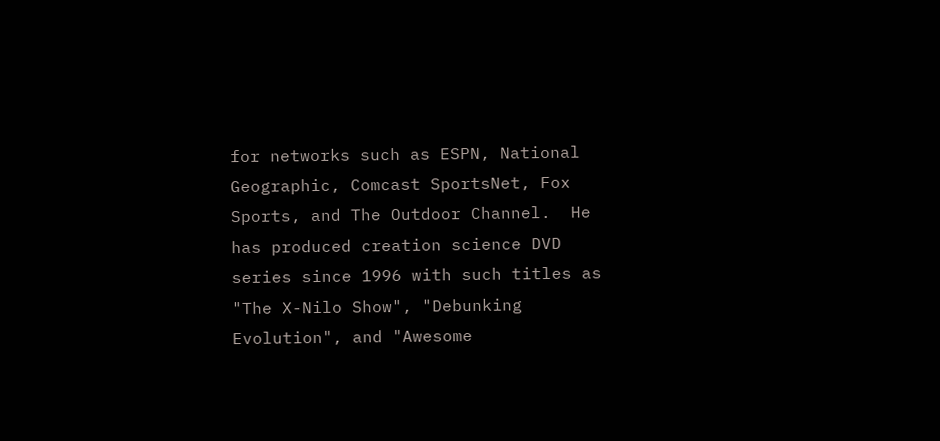for networks such as ESPN, National Geographic, Comcast SportsNet, Fox Sports, and The Outdoor Channel.  He has produced creation science DVD series since 1996 with such titles as "The X-Nilo Show", "Debunking Evolution", and "Awesome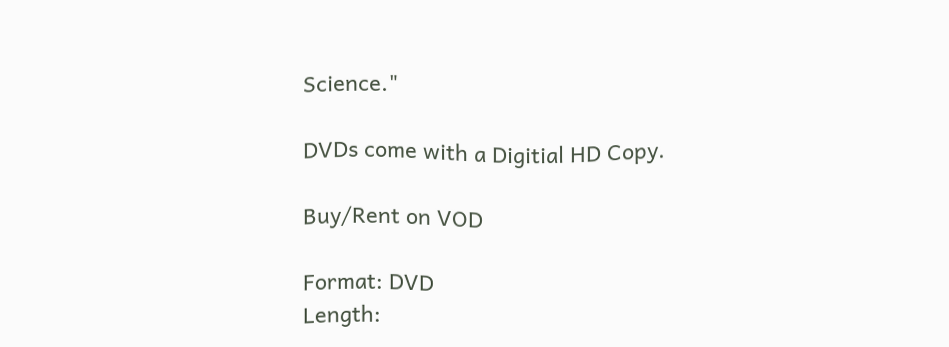Science."

DVDs come with a Digitial HD Copy.

Buy/Rent on VOD

Format: DVD
Length: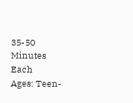35-50 Minutes Each
Ages: Teen-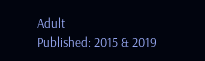Adult
Published: 2015 & 2019